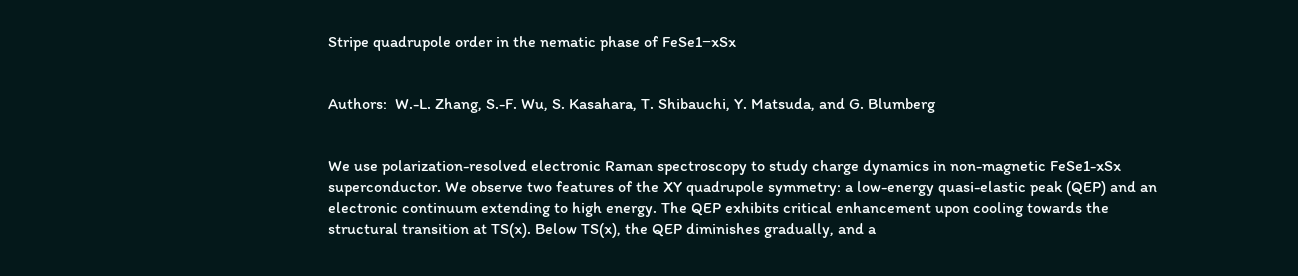Stripe quadrupole order in the nematic phase of FeSe1−xSx


Authors:  W.-L. Zhang, S.-F. Wu, S. Kasahara, T. Shibauchi, Y. Matsuda, and G. Blumberg


We use polarization-resolved electronic Raman spectroscopy to study charge dynamics in non-magnetic FeSe1-xSx superconductor. We observe two features of the XY quadrupole symmetry: a low-energy quasi-elastic peak (QEP) and an electronic continuum extending to high energy. The QEP exhibits critical enhancement upon cooling towards the structural transition at TS(x). Below TS(x), the QEP diminishes gradually, and a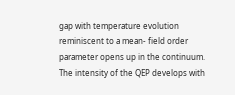gap with temperature evolution reminiscent to a mean- field order parameter opens up in the continuum. The intensity of the QEP develops with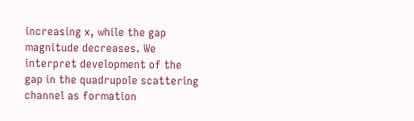increasing x, while the gap magnitude decreases. We interpret development of the gap in the quadrupole scattering channel as formation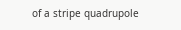of a stripe quadrupole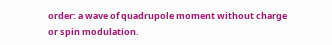order: a wave of quadrupole moment without charge or spin modulation.